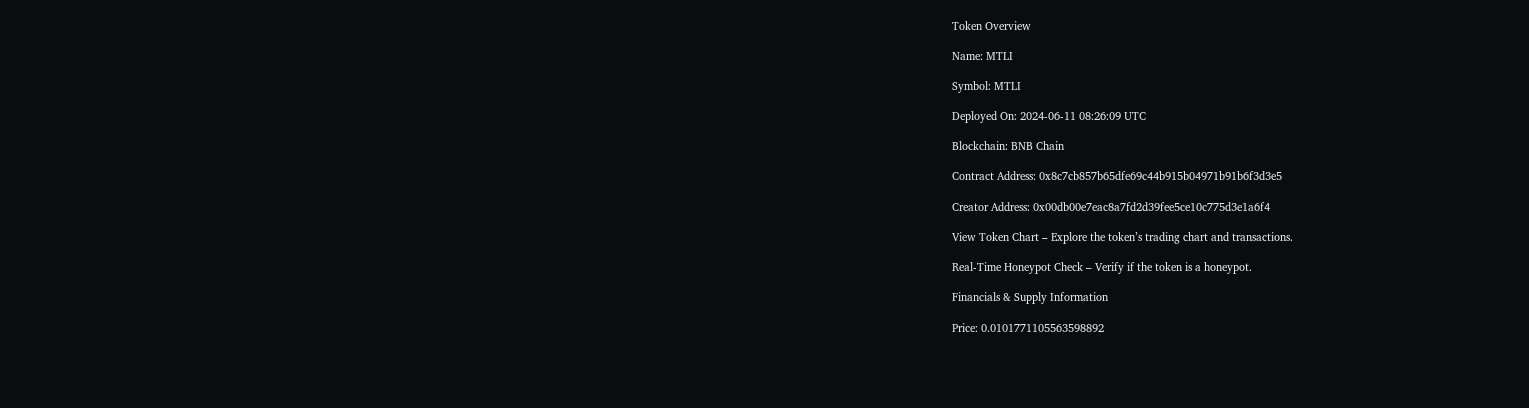Token Overview

Name: MTLI

Symbol: MTLI

Deployed On: 2024-06-11 08:26:09 UTC

Blockchain: BNB Chain

Contract Address: 0x8c7cb857b65dfe69c44b915b04971b91b6f3d3e5

Creator Address: 0x00db00e7eac8a7fd2d39fee5ce10c775d3e1a6f4

View Token Chart – Explore the token’s trading chart and transactions.

Real-Time Honeypot Check – Verify if the token is a honeypot.

Financials & Supply Information

Price: 0.0101771105563598892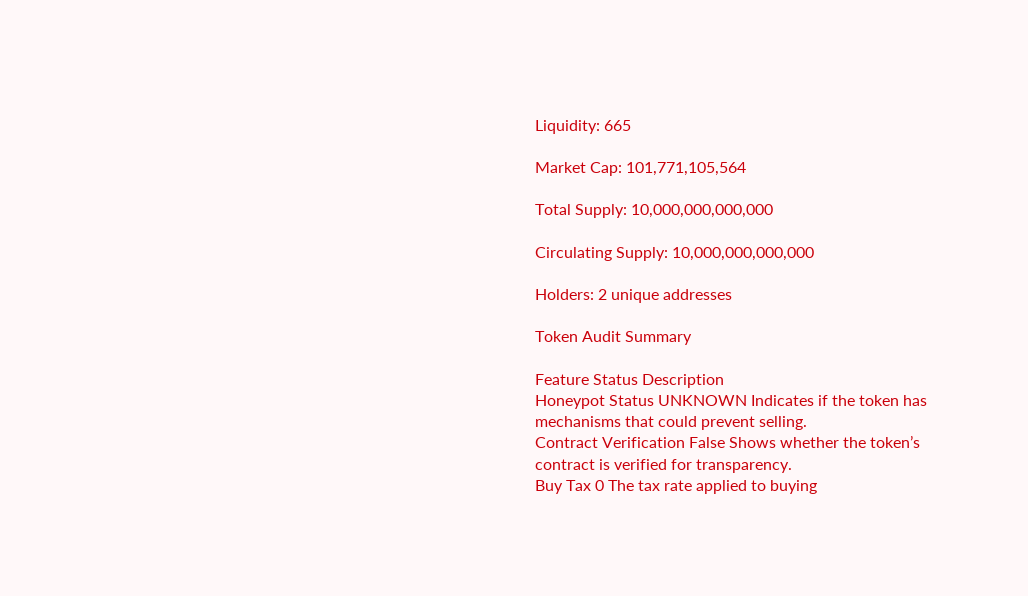Liquidity: 665

Market Cap: 101,771,105,564

Total Supply: 10,000,000,000,000

Circulating Supply: 10,000,000,000,000

Holders: 2 unique addresses

Token Audit Summary

Feature Status Description
Honeypot Status UNKNOWN Indicates if the token has mechanisms that could prevent selling.
Contract Verification False Shows whether the token’s contract is verified for transparency.
Buy Tax 0 The tax rate applied to buying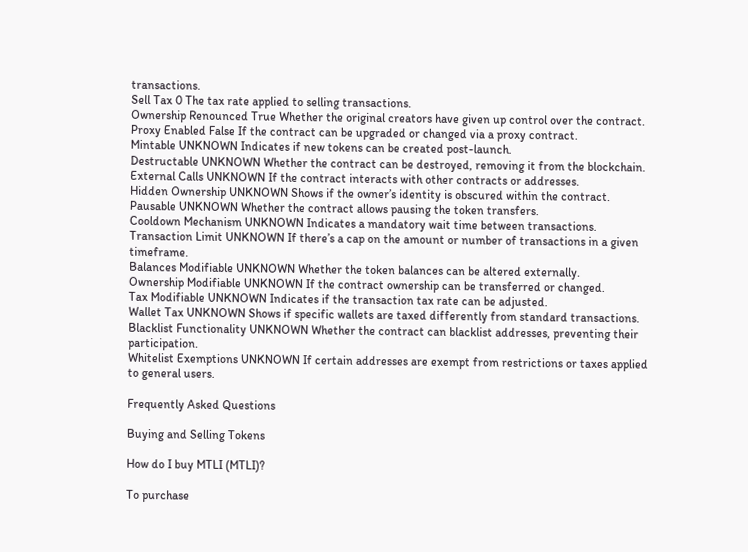transactions.
Sell Tax 0 The tax rate applied to selling transactions.
Ownership Renounced True Whether the original creators have given up control over the contract.
Proxy Enabled False If the contract can be upgraded or changed via a proxy contract.
Mintable UNKNOWN Indicates if new tokens can be created post-launch.
Destructable UNKNOWN Whether the contract can be destroyed, removing it from the blockchain.
External Calls UNKNOWN If the contract interacts with other contracts or addresses.
Hidden Ownership UNKNOWN Shows if the owner’s identity is obscured within the contract.
Pausable UNKNOWN Whether the contract allows pausing the token transfers.
Cooldown Mechanism UNKNOWN Indicates a mandatory wait time between transactions.
Transaction Limit UNKNOWN If there’s a cap on the amount or number of transactions in a given timeframe.
Balances Modifiable UNKNOWN Whether the token balances can be altered externally.
Ownership Modifiable UNKNOWN If the contract ownership can be transferred or changed.
Tax Modifiable UNKNOWN Indicates if the transaction tax rate can be adjusted.
Wallet Tax UNKNOWN Shows if specific wallets are taxed differently from standard transactions.
Blacklist Functionality UNKNOWN Whether the contract can blacklist addresses, preventing their participation.
Whitelist Exemptions UNKNOWN If certain addresses are exempt from restrictions or taxes applied to general users.

Frequently Asked Questions

Buying and Selling Tokens

How do I buy MTLI (MTLI)?

To purchase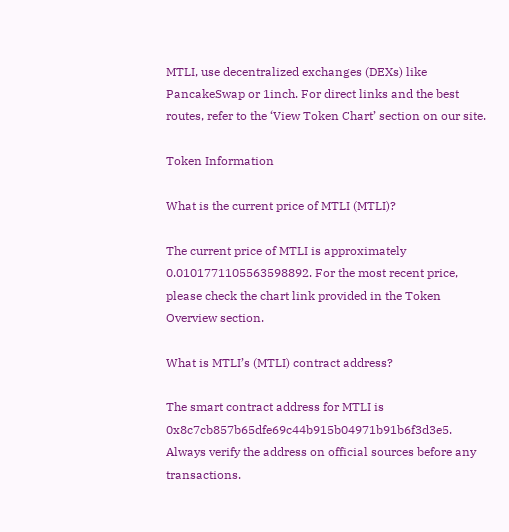MTLI, use decentralized exchanges (DEXs) like PancakeSwap or 1inch. For direct links and the best routes, refer to the ‘View Token Chart’ section on our site.

Token Information

What is the current price of MTLI (MTLI)?

The current price of MTLI is approximately 0.0101771105563598892. For the most recent price, please check the chart link provided in the Token Overview section.

What is MTLI’s (MTLI) contract address?

The smart contract address for MTLI is 0x8c7cb857b65dfe69c44b915b04971b91b6f3d3e5. Always verify the address on official sources before any transactions.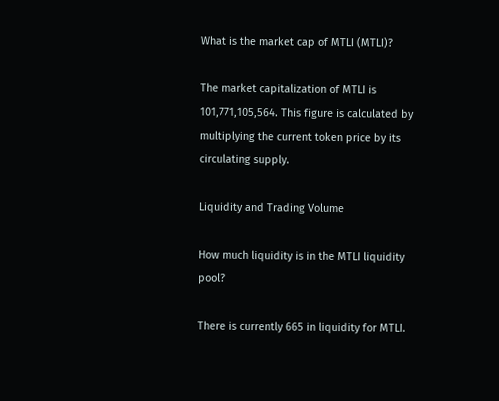What is the market cap of MTLI (MTLI)?

The market capitalization of MTLI is 101,771,105,564. This figure is calculated by multiplying the current token price by its circulating supply.

Liquidity and Trading Volume

How much liquidity is in the MTLI liquidity pool?

There is currently 665 in liquidity for MTLI.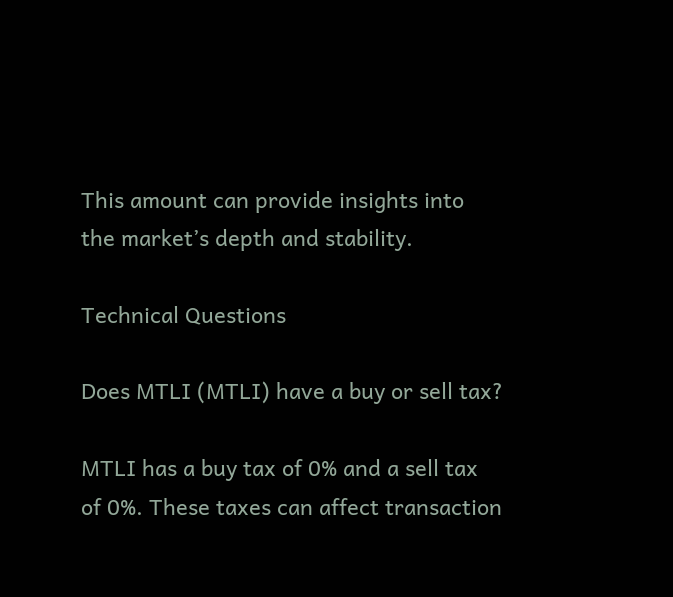This amount can provide insights into the market’s depth and stability.

Technical Questions

Does MTLI (MTLI) have a buy or sell tax?

MTLI has a buy tax of 0% and a sell tax of 0%. These taxes can affect transaction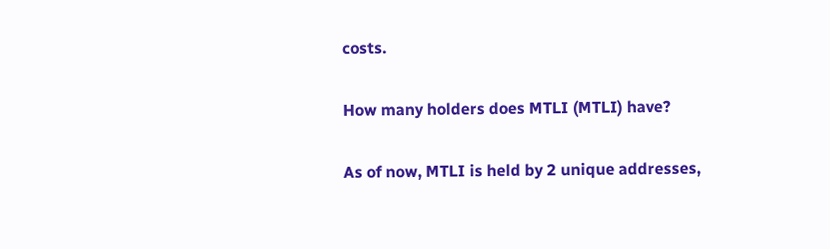costs.

How many holders does MTLI (MTLI) have?

As of now, MTLI is held by 2 unique addresses,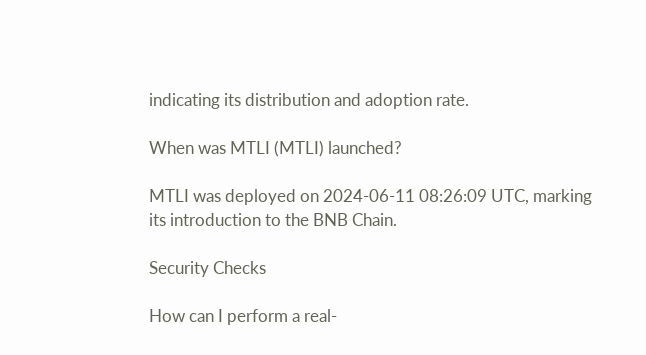indicating its distribution and adoption rate.

When was MTLI (MTLI) launched?

MTLI was deployed on 2024-06-11 08:26:09 UTC, marking its introduction to the BNB Chain.

Security Checks

How can I perform a real-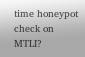time honeypot check on MTLI?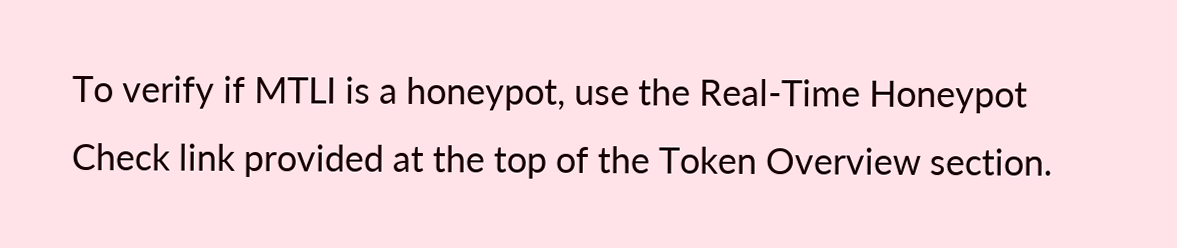To verify if MTLI is a honeypot, use the Real-Time Honeypot Check link provided at the top of the Token Overview section.